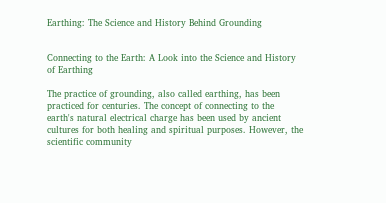Earthing: The Science and History Behind Grounding


Connecting to the Earth: A Look into the Science and History of Earthing

The practice of grounding, also called earthing, has been practiced for centuries. The concept of connecting to the earth's natural electrical charge has been used by ancient cultures for both healing and spiritual purposes. However, the scientific community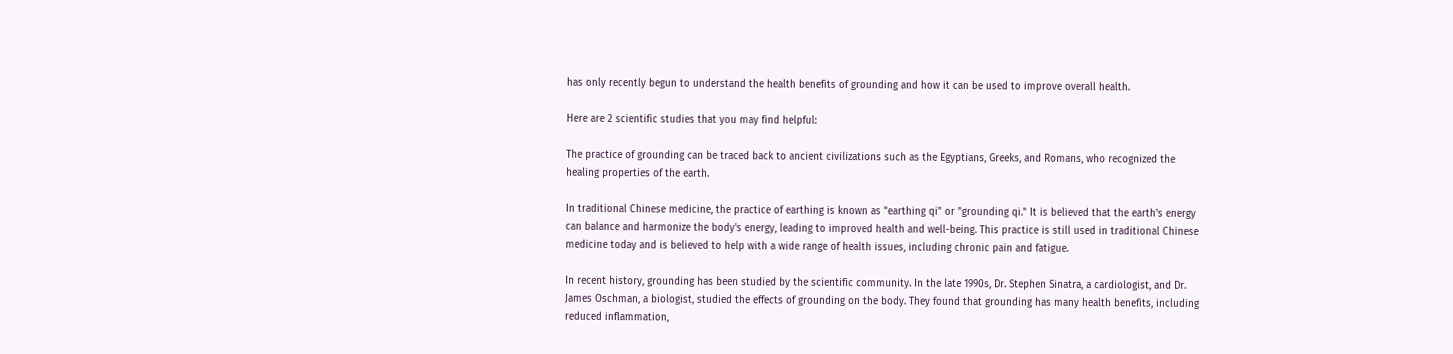has only recently begun to understand the health benefits of grounding and how it can be used to improve overall health.

Here are 2 scientific studies that you may find helpful:

The practice of grounding can be traced back to ancient civilizations such as the Egyptians, Greeks, and Romans, who recognized the healing properties of the earth.

In traditional Chinese medicine, the practice of earthing is known as "earthing qi" or "grounding qi." It is believed that the earth's energy can balance and harmonize the body's energy, leading to improved health and well-being. This practice is still used in traditional Chinese medicine today and is believed to help with a wide range of health issues, including chronic pain and fatigue.

In recent history, grounding has been studied by the scientific community. In the late 1990s, Dr. Stephen Sinatra, a cardiologist, and Dr. James Oschman, a biologist, studied the effects of grounding on the body. They found that grounding has many health benefits, including reduced inflammation,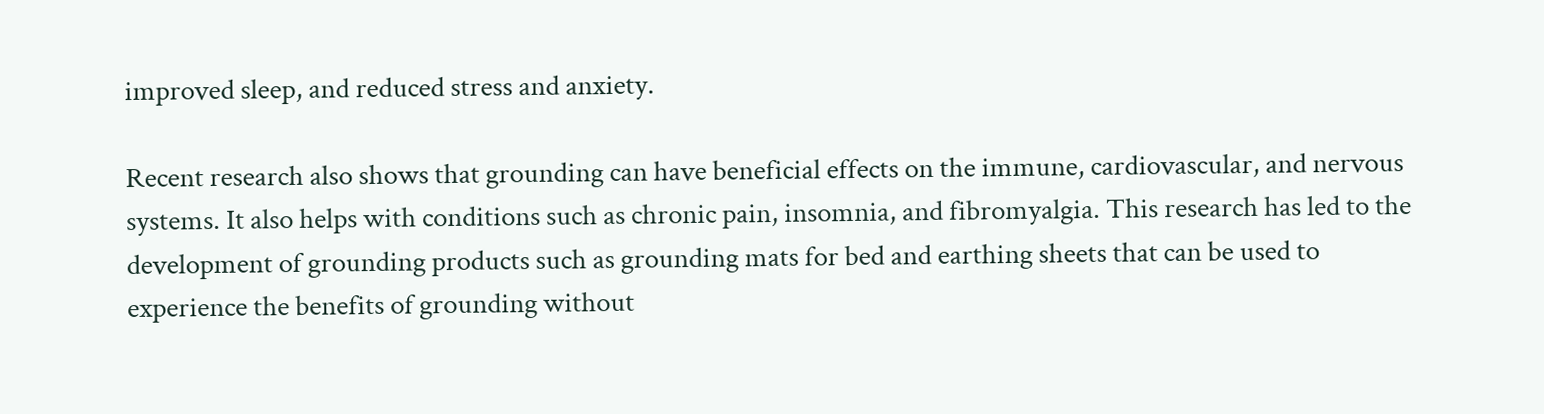improved sleep, and reduced stress and anxiety.

Recent research also shows that grounding can have beneficial effects on the immune, cardiovascular, and nervous systems. It also helps with conditions such as chronic pain, insomnia, and fibromyalgia. This research has led to the development of grounding products such as grounding mats for bed and earthing sheets that can be used to experience the benefits of grounding without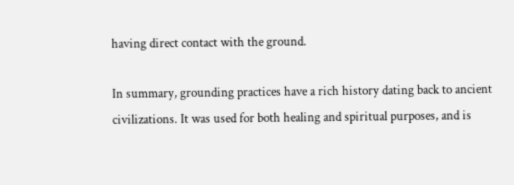having direct contact with the ground.

In summary, grounding practices have a rich history dating back to ancient civilizations. It was used for both healing and spiritual purposes, and is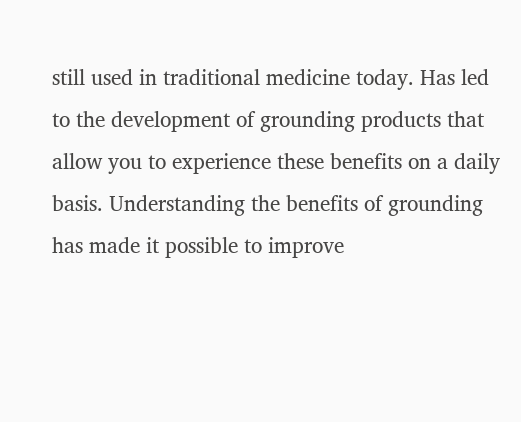still used in traditional medicine today. Has led to the development of grounding products that allow you to experience these benefits on a daily basis. Understanding the benefits of grounding has made it possible to improve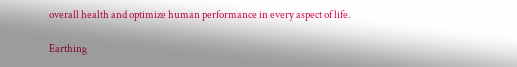overall health and optimize human performance in every aspect of life.

Earthing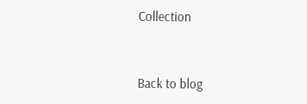Collection


Back to blog